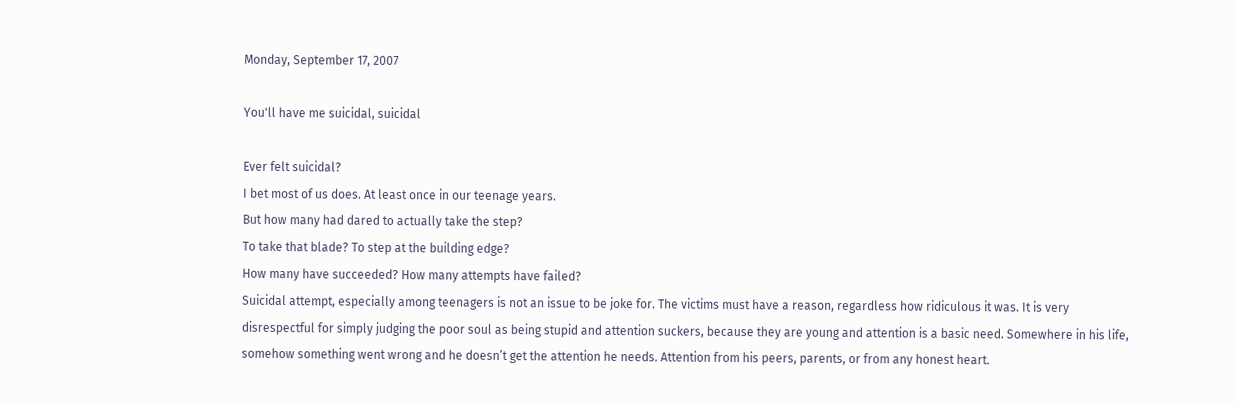Monday, September 17, 2007

You'll have me suicidal, suicidal

Ever felt suicidal?
I bet most of us does. At least once in our teenage years.
But how many had dared to actually take the step?
To take that blade? To step at the building edge?
How many have succeeded? How many attempts have failed?
Suicidal attempt, especially among teenagers is not an issue to be joke for. The victims must have a reason, regardless how ridiculous it was. It is very disrespectful for simply judging the poor soul as being stupid and attention suckers, because they are young and attention is a basic need. Somewhere in his life, somehow something went wrong and he doesn’t get the attention he needs. Attention from his peers, parents, or from any honest heart.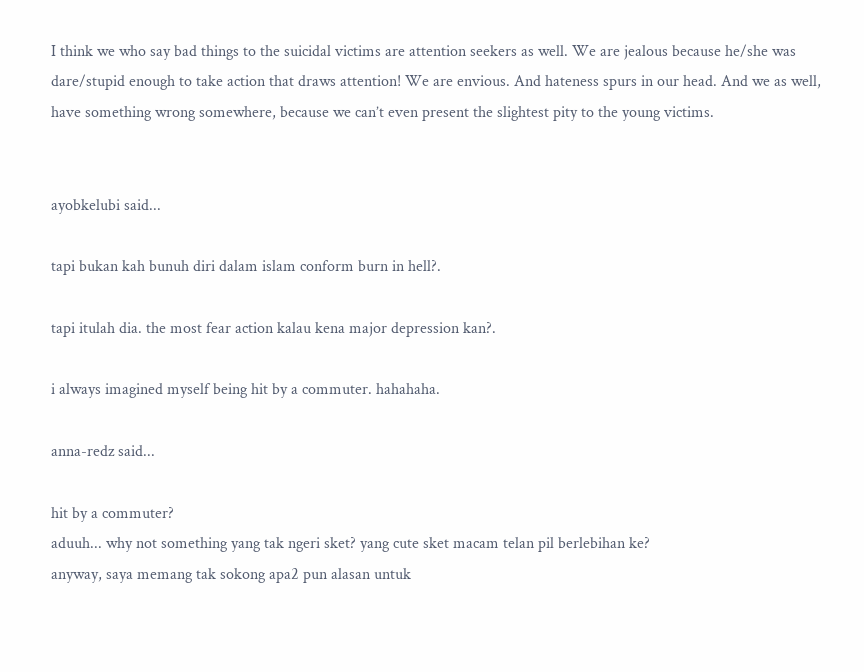I think we who say bad things to the suicidal victims are attention seekers as well. We are jealous because he/she was dare/stupid enough to take action that draws attention! We are envious. And hateness spurs in our head. And we as well, have something wrong somewhere, because we can’t even present the slightest pity to the young victims.


ayobkelubi said...

tapi bukan kah bunuh diri dalam islam conform burn in hell?.

tapi itulah dia. the most fear action kalau kena major depression kan?.

i always imagined myself being hit by a commuter. hahahaha.

anna-redz said...

hit by a commuter?
aduuh... why not something yang tak ngeri sket? yang cute sket macam telan pil berlebihan ke?
anyway, saya memang tak sokong apa2 pun alasan untuk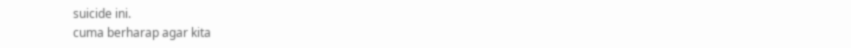suicide ini.
cuma berharap agar kita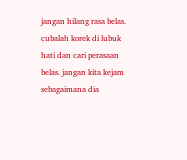jangan hilang rasa belas. cubalah korek di lubuk hati dan cari perasaan belas. jangan kita kejam sebagaimana dia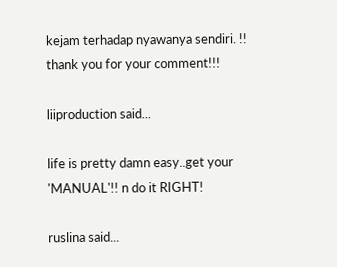kejam terhadap nyawanya sendiri. !! thank you for your comment!!!

liiproduction said...

life is pretty damn easy..get your 'MANUAL'!! n do it RIGHT!

ruslina said...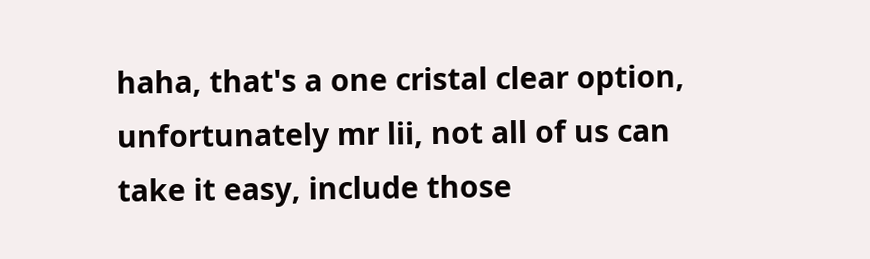haha, that's a one cristal clear option, unfortunately mr lii, not all of us can take it easy, include those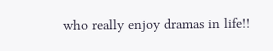who really enjoy dramas in life!!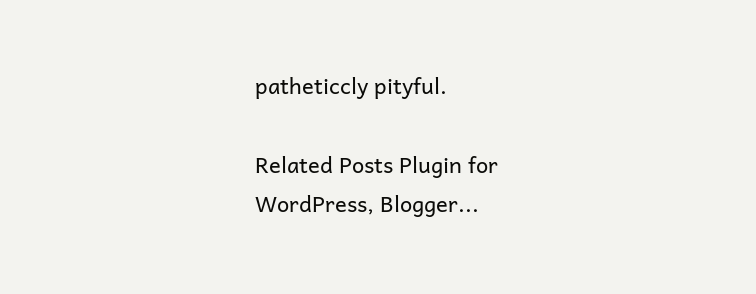patheticcly pityful.

Related Posts Plugin for WordPress, Blogger...